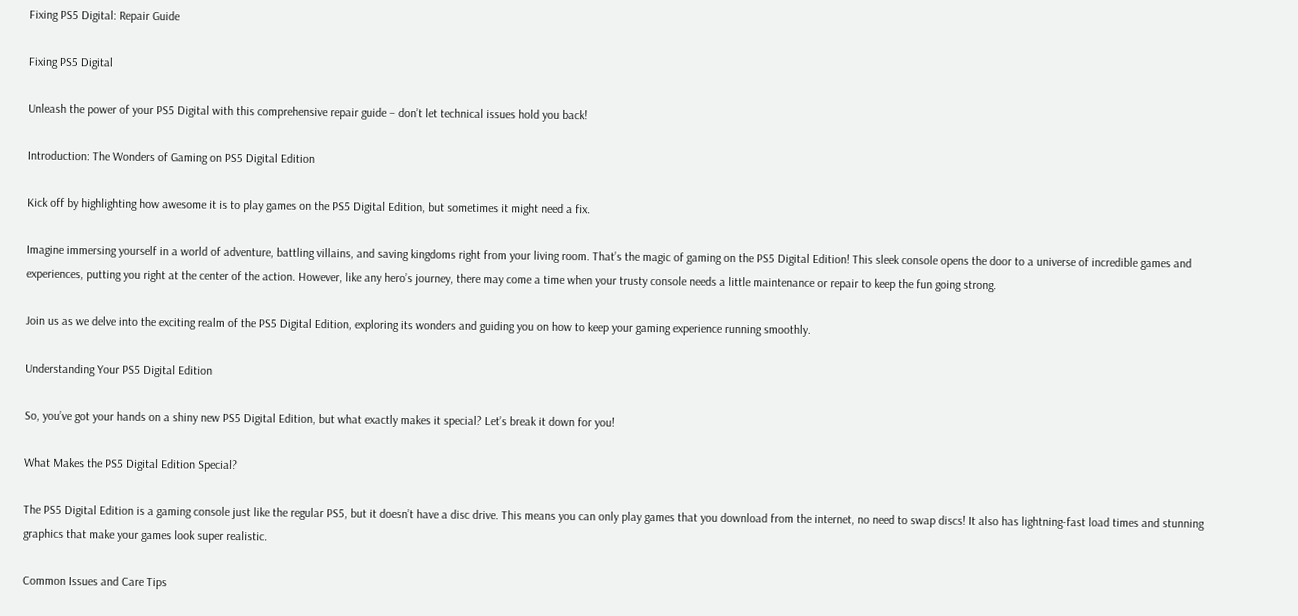Fixing PS5 Digital: Repair Guide

Fixing PS5 Digital

Unleash the power of your PS5 Digital with this comprehensive repair guide – don’t let technical issues hold you back!

Introduction: The Wonders of Gaming on PS5 Digital Edition

Kick off by highlighting how awesome it is to play games on the PS5 Digital Edition, but sometimes it might need a fix.

Imagine immersing yourself in a world of adventure, battling villains, and saving kingdoms right from your living room. That’s the magic of gaming on the PS5 Digital Edition! This sleek console opens the door to a universe of incredible games and experiences, putting you right at the center of the action. However, like any hero’s journey, there may come a time when your trusty console needs a little maintenance or repair to keep the fun going strong.

Join us as we delve into the exciting realm of the PS5 Digital Edition, exploring its wonders and guiding you on how to keep your gaming experience running smoothly.

Understanding Your PS5 Digital Edition

So, you’ve got your hands on a shiny new PS5 Digital Edition, but what exactly makes it special? Let’s break it down for you!

What Makes the PS5 Digital Edition Special?

The PS5 Digital Edition is a gaming console just like the regular PS5, but it doesn’t have a disc drive. This means you can only play games that you download from the internet, no need to swap discs! It also has lightning-fast load times and stunning graphics that make your games look super realistic.

Common Issues and Care Tips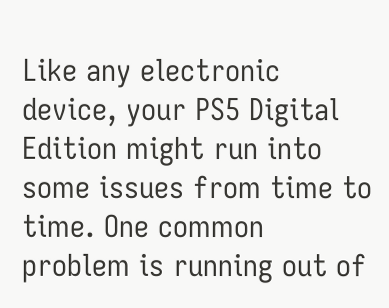Like any electronic device, your PS5 Digital Edition might run into some issues from time to time. One common problem is running out of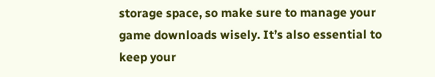storage space, so make sure to manage your game downloads wisely. It’s also essential to keep your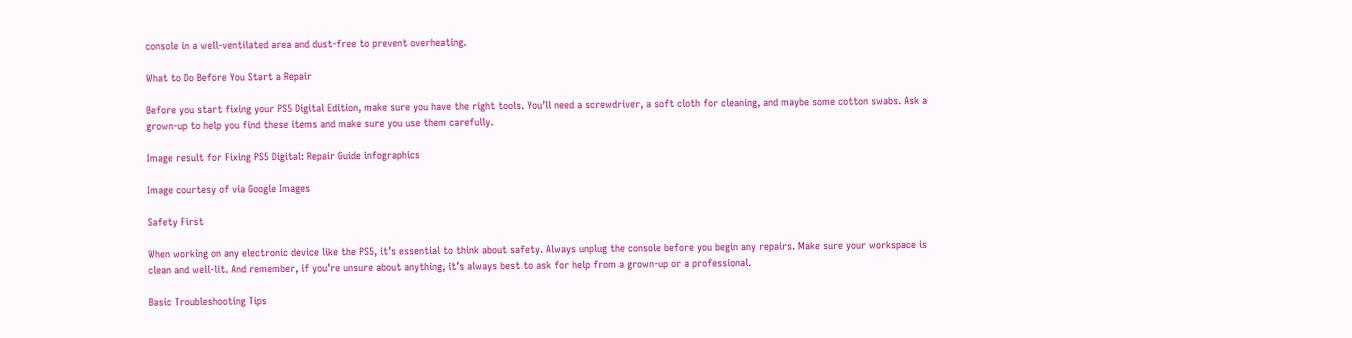console in a well-ventilated area and dust-free to prevent overheating.

What to Do Before You Start a Repair

Before you start fixing your PS5 Digital Edition, make sure you have the right tools. You’ll need a screwdriver, a soft cloth for cleaning, and maybe some cotton swabs. Ask a grown-up to help you find these items and make sure you use them carefully.

Image result for Fixing PS5 Digital: Repair Guide infographics

Image courtesy of via Google Images

Safety First

When working on any electronic device like the PS5, it’s essential to think about safety. Always unplug the console before you begin any repairs. Make sure your workspace is clean and well-lit. And remember, if you’re unsure about anything, it’s always best to ask for help from a grown-up or a professional.

Basic Troubleshooting Tips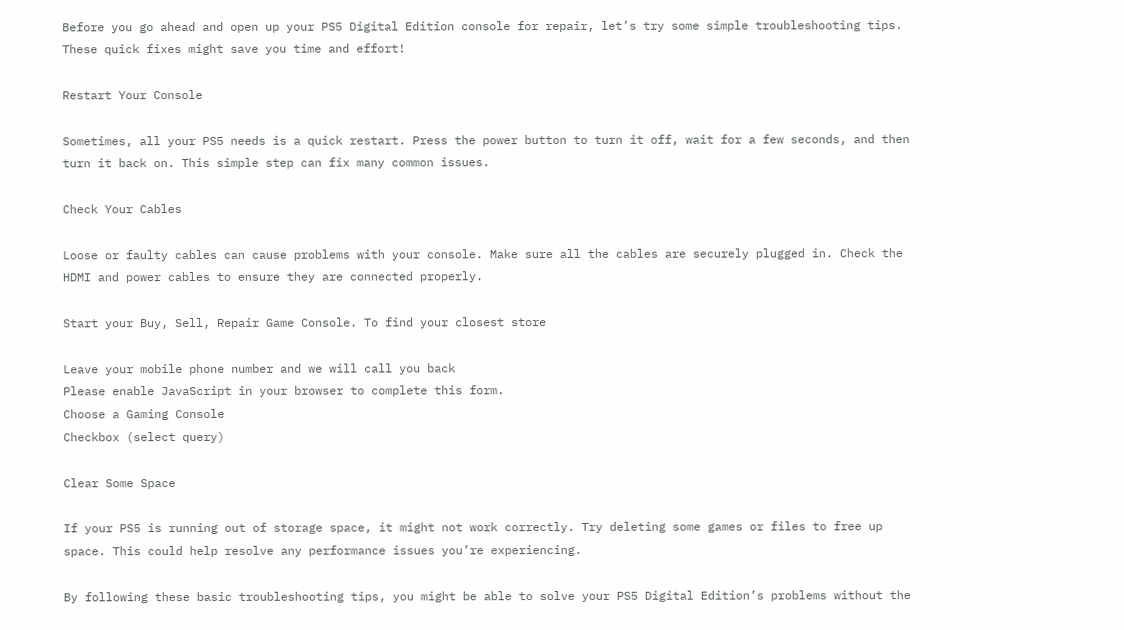Before you go ahead and open up your PS5 Digital Edition console for repair, let’s try some simple troubleshooting tips. These quick fixes might save you time and effort!

Restart Your Console

Sometimes, all your PS5 needs is a quick restart. Press the power button to turn it off, wait for a few seconds, and then turn it back on. This simple step can fix many common issues.

Check Your Cables

Loose or faulty cables can cause problems with your console. Make sure all the cables are securely plugged in. Check the HDMI and power cables to ensure they are connected properly.

Start your Buy, Sell, Repair Game Console. To find your closest store

Leave your mobile phone number and we will call you back
Please enable JavaScript in your browser to complete this form.
Choose a Gaming Console
Checkbox (select query)

Clear Some Space

If your PS5 is running out of storage space, it might not work correctly. Try deleting some games or files to free up space. This could help resolve any performance issues you’re experiencing.

By following these basic troubleshooting tips, you might be able to solve your PS5 Digital Edition’s problems without the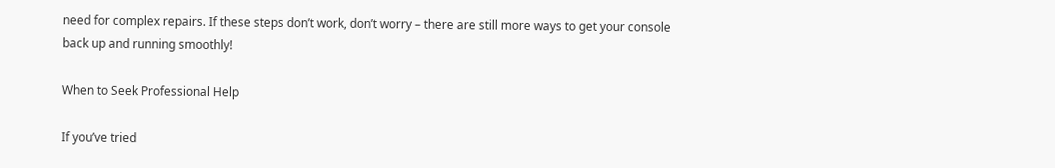need for complex repairs. If these steps don’t work, don’t worry – there are still more ways to get your console back up and running smoothly!

When to Seek Professional Help

If you’ve tried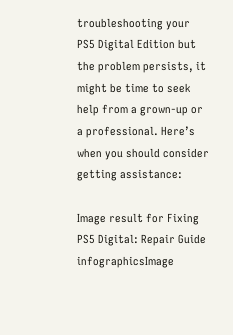troubleshooting your PS5 Digital Edition but the problem persists, it might be time to seek help from a grown-up or a professional. Here’s when you should consider getting assistance:

Image result for Fixing PS5 Digital: Repair Guide infographicsImage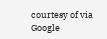courtesy of via Google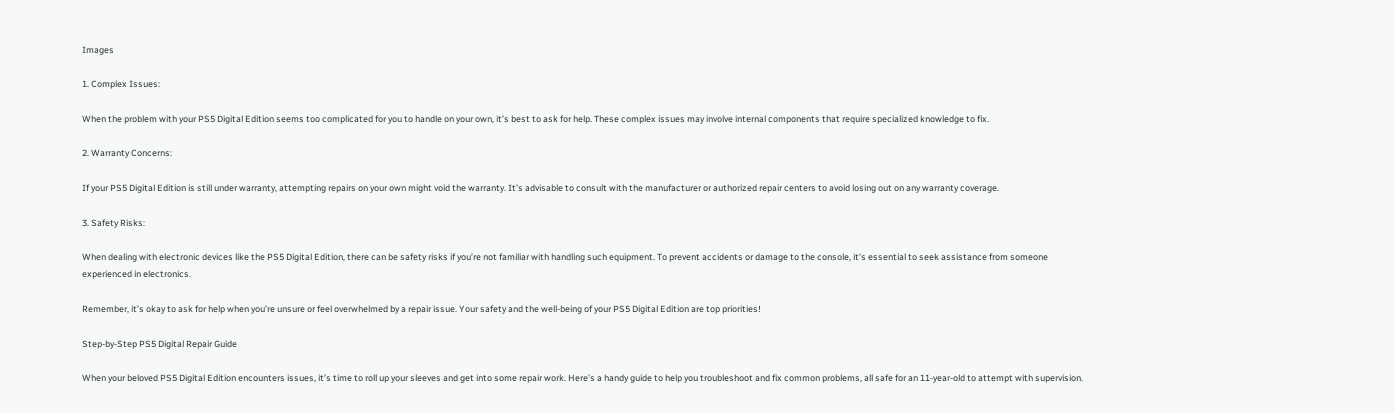Images

1. Complex Issues:

When the problem with your PS5 Digital Edition seems too complicated for you to handle on your own, it’s best to ask for help. These complex issues may involve internal components that require specialized knowledge to fix.

2. Warranty Concerns:

If your PS5 Digital Edition is still under warranty, attempting repairs on your own might void the warranty. It’s advisable to consult with the manufacturer or authorized repair centers to avoid losing out on any warranty coverage.

3. Safety Risks:

When dealing with electronic devices like the PS5 Digital Edition, there can be safety risks if you’re not familiar with handling such equipment. To prevent accidents or damage to the console, it’s essential to seek assistance from someone experienced in electronics.

Remember, it’s okay to ask for help when you’re unsure or feel overwhelmed by a repair issue. Your safety and the well-being of your PS5 Digital Edition are top priorities!

Step-by-Step PS5 Digital Repair Guide

When your beloved PS5 Digital Edition encounters issues, it’s time to roll up your sleeves and get into some repair work. Here’s a handy guide to help you troubleshoot and fix common problems, all safe for an 11-year-old to attempt with supervision.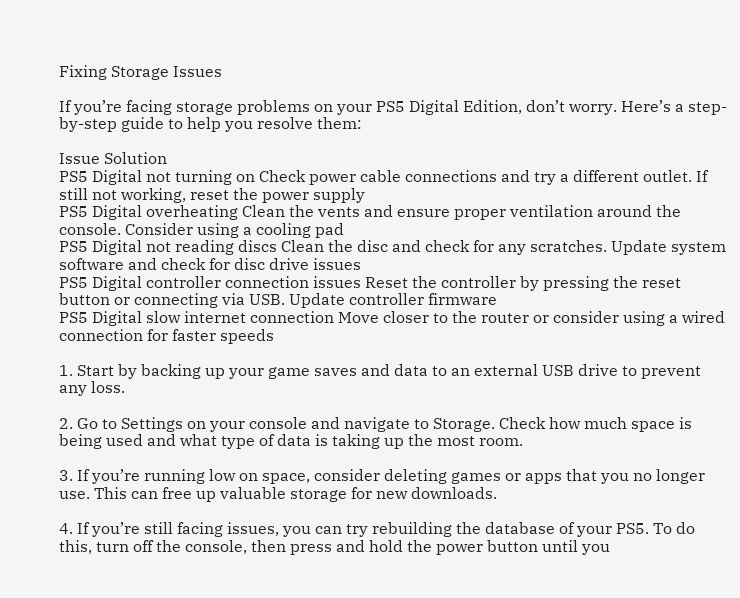Fixing Storage Issues

If you’re facing storage problems on your PS5 Digital Edition, don’t worry. Here’s a step-by-step guide to help you resolve them:

Issue Solution
PS5 Digital not turning on Check power cable connections and try a different outlet. If still not working, reset the power supply
PS5 Digital overheating Clean the vents and ensure proper ventilation around the console. Consider using a cooling pad
PS5 Digital not reading discs Clean the disc and check for any scratches. Update system software and check for disc drive issues
PS5 Digital controller connection issues Reset the controller by pressing the reset button or connecting via USB. Update controller firmware
PS5 Digital slow internet connection Move closer to the router or consider using a wired connection for faster speeds

1. Start by backing up your game saves and data to an external USB drive to prevent any loss.

2. Go to Settings on your console and navigate to Storage. Check how much space is being used and what type of data is taking up the most room.

3. If you’re running low on space, consider deleting games or apps that you no longer use. This can free up valuable storage for new downloads.

4. If you’re still facing issues, you can try rebuilding the database of your PS5. To do this, turn off the console, then press and hold the power button until you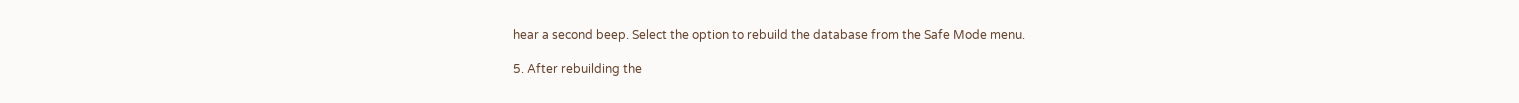hear a second beep. Select the option to rebuild the database from the Safe Mode menu.

5. After rebuilding the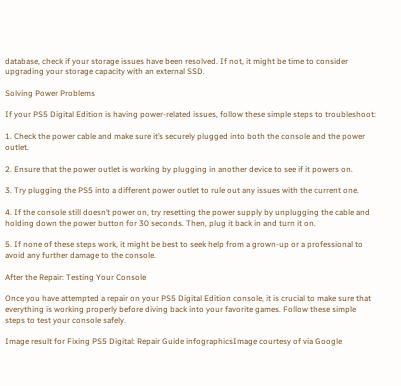database, check if your storage issues have been resolved. If not, it might be time to consider upgrading your storage capacity with an external SSD.

Solving Power Problems

If your PS5 Digital Edition is having power-related issues, follow these simple steps to troubleshoot:

1. Check the power cable and make sure it’s securely plugged into both the console and the power outlet.

2. Ensure that the power outlet is working by plugging in another device to see if it powers on.

3. Try plugging the PS5 into a different power outlet to rule out any issues with the current one.

4. If the console still doesn’t power on, try resetting the power supply by unplugging the cable and holding down the power button for 30 seconds. Then, plug it back in and turn it on.

5. If none of these steps work, it might be best to seek help from a grown-up or a professional to avoid any further damage to the console.

After the Repair: Testing Your Console

Once you have attempted a repair on your PS5 Digital Edition console, it is crucial to make sure that everything is working properly before diving back into your favorite games. Follow these simple steps to test your console safely.

Image result for Fixing PS5 Digital: Repair Guide infographicsImage courtesy of via Google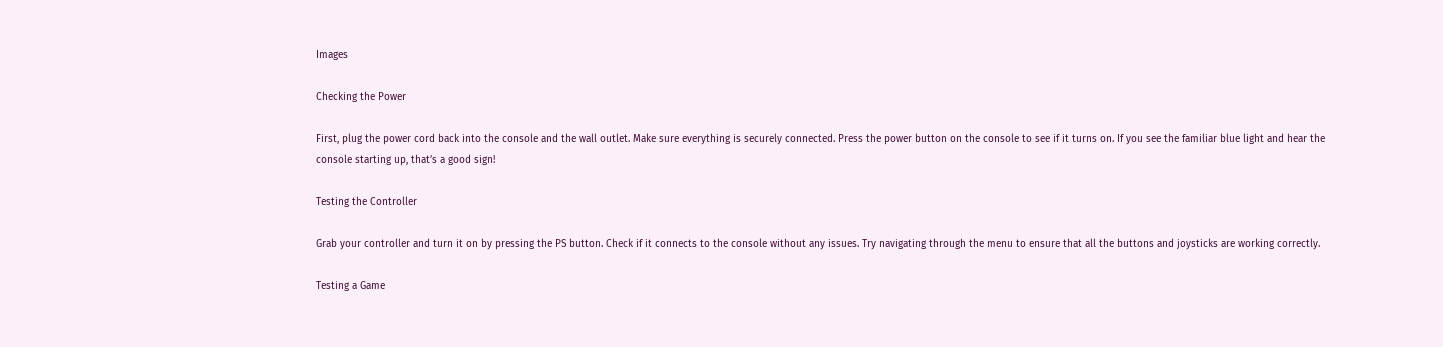Images

Checking the Power

First, plug the power cord back into the console and the wall outlet. Make sure everything is securely connected. Press the power button on the console to see if it turns on. If you see the familiar blue light and hear the console starting up, that’s a good sign!

Testing the Controller

Grab your controller and turn it on by pressing the PS button. Check if it connects to the console without any issues. Try navigating through the menu to ensure that all the buttons and joysticks are working correctly.

Testing a Game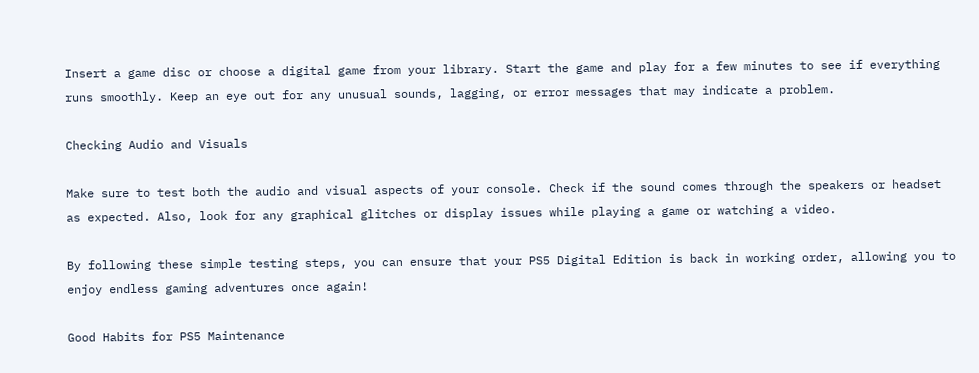Insert a game disc or choose a digital game from your library. Start the game and play for a few minutes to see if everything runs smoothly. Keep an eye out for any unusual sounds, lagging, or error messages that may indicate a problem.

Checking Audio and Visuals

Make sure to test both the audio and visual aspects of your console. Check if the sound comes through the speakers or headset as expected. Also, look for any graphical glitches or display issues while playing a game or watching a video.

By following these simple testing steps, you can ensure that your PS5 Digital Edition is back in working order, allowing you to enjoy endless gaming adventures once again!

Good Habits for PS5 Maintenance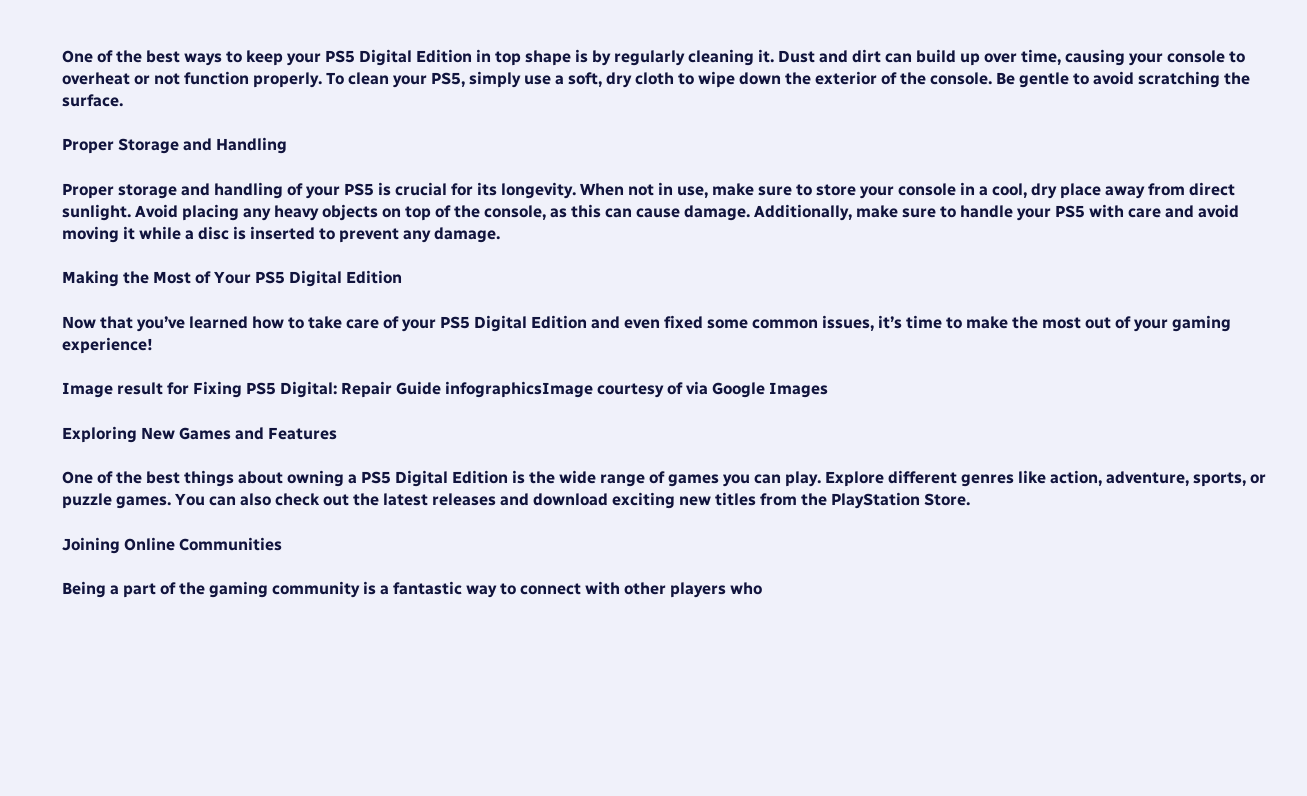One of the best ways to keep your PS5 Digital Edition in top shape is by regularly cleaning it. Dust and dirt can build up over time, causing your console to overheat or not function properly. To clean your PS5, simply use a soft, dry cloth to wipe down the exterior of the console. Be gentle to avoid scratching the surface.

Proper Storage and Handling

Proper storage and handling of your PS5 is crucial for its longevity. When not in use, make sure to store your console in a cool, dry place away from direct sunlight. Avoid placing any heavy objects on top of the console, as this can cause damage. Additionally, make sure to handle your PS5 with care and avoid moving it while a disc is inserted to prevent any damage.

Making the Most of Your PS5 Digital Edition

Now that you’ve learned how to take care of your PS5 Digital Edition and even fixed some common issues, it’s time to make the most out of your gaming experience!

Image result for Fixing PS5 Digital: Repair Guide infographicsImage courtesy of via Google Images

Exploring New Games and Features

One of the best things about owning a PS5 Digital Edition is the wide range of games you can play. Explore different genres like action, adventure, sports, or puzzle games. You can also check out the latest releases and download exciting new titles from the PlayStation Store.

Joining Online Communities

Being a part of the gaming community is a fantastic way to connect with other players who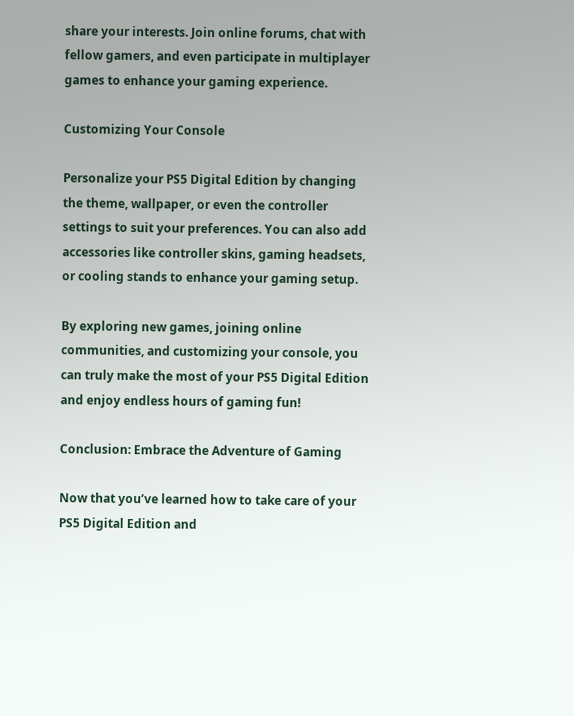share your interests. Join online forums, chat with fellow gamers, and even participate in multiplayer games to enhance your gaming experience.

Customizing Your Console

Personalize your PS5 Digital Edition by changing the theme, wallpaper, or even the controller settings to suit your preferences. You can also add accessories like controller skins, gaming headsets, or cooling stands to enhance your gaming setup.

By exploring new games, joining online communities, and customizing your console, you can truly make the most of your PS5 Digital Edition and enjoy endless hours of gaming fun!

Conclusion: Embrace the Adventure of Gaming

Now that you’ve learned how to take care of your PS5 Digital Edition and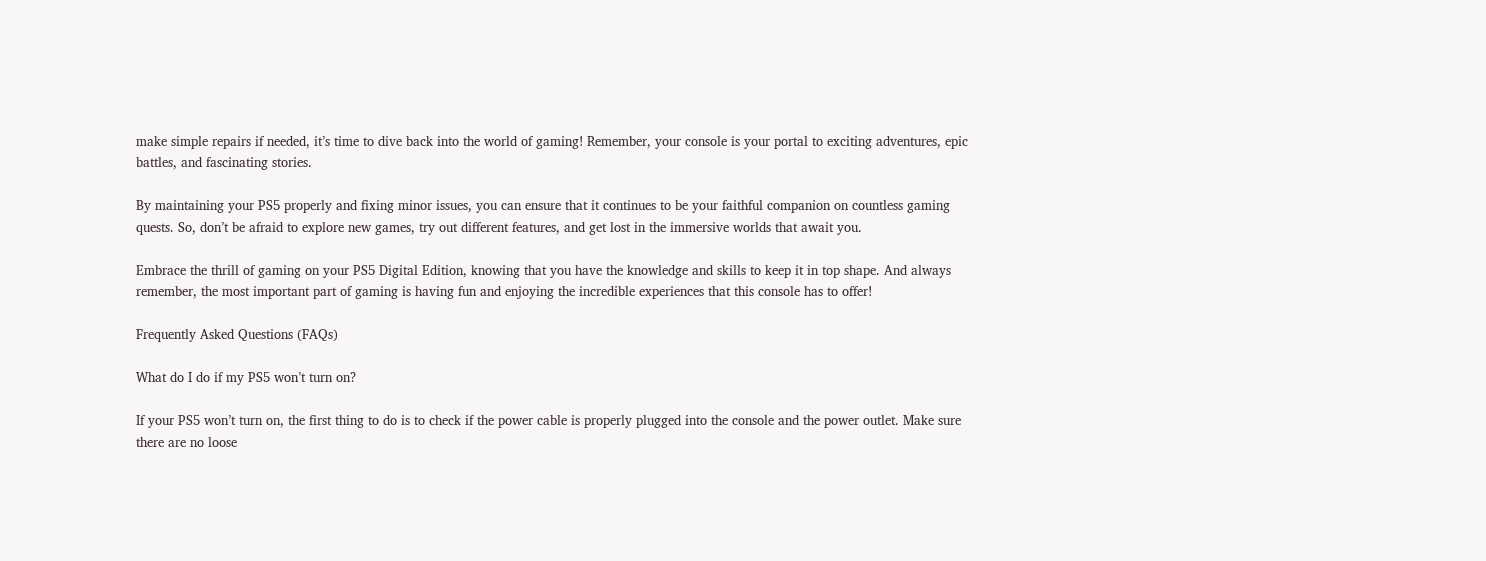make simple repairs if needed, it’s time to dive back into the world of gaming! Remember, your console is your portal to exciting adventures, epic battles, and fascinating stories.

By maintaining your PS5 properly and fixing minor issues, you can ensure that it continues to be your faithful companion on countless gaming quests. So, don’t be afraid to explore new games, try out different features, and get lost in the immersive worlds that await you.

Embrace the thrill of gaming on your PS5 Digital Edition, knowing that you have the knowledge and skills to keep it in top shape. And always remember, the most important part of gaming is having fun and enjoying the incredible experiences that this console has to offer!

Frequently Asked Questions (FAQs)

What do I do if my PS5 won’t turn on?

If your PS5 won’t turn on, the first thing to do is to check if the power cable is properly plugged into the console and the power outlet. Make sure there are no loose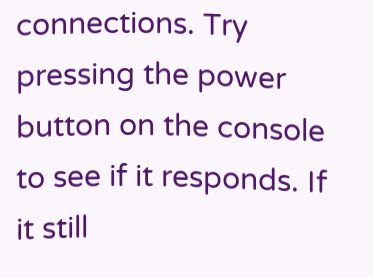connections. Try pressing the power button on the console to see if it responds. If it still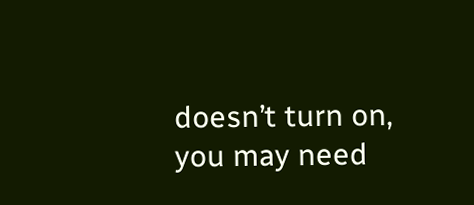doesn’t turn on, you may need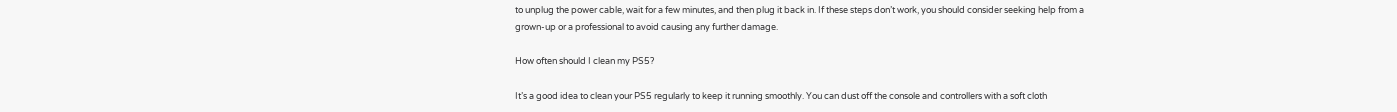to unplug the power cable, wait for a few minutes, and then plug it back in. If these steps don’t work, you should consider seeking help from a grown-up or a professional to avoid causing any further damage.

How often should I clean my PS5?

It’s a good idea to clean your PS5 regularly to keep it running smoothly. You can dust off the console and controllers with a soft cloth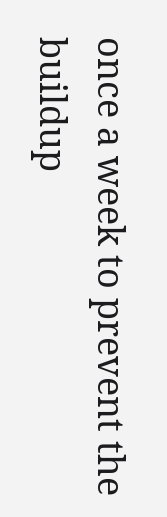once a week to prevent the buildup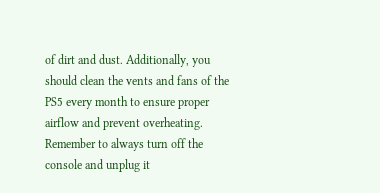of dirt and dust. Additionally, you should clean the vents and fans of the PS5 every month to ensure proper airflow and prevent overheating. Remember to always turn off the console and unplug it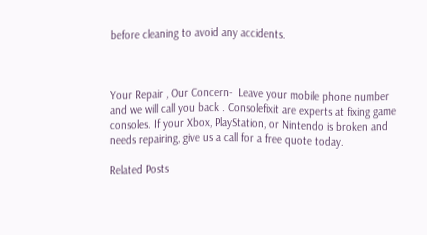before cleaning to avoid any accidents.



Your Repair , Our Concern-  Leave your mobile phone number and we will call you back . Consolefixit are experts at fixing game consoles. If your Xbox, PlayStation, or Nintendo is broken and needs repairing, give us a call for a free quote today.

Related Posts